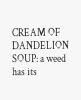CREAM OF DANDELION SOUP: a weed has its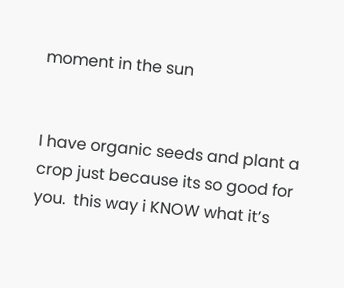moment in the sun


I have organic seeds and plant a crop just because its so good for you.  this way i KNOW what it’s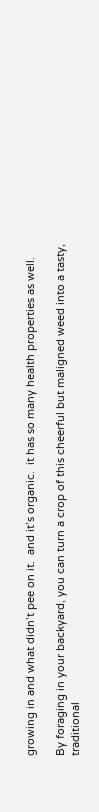growing in and what didn’t pee on it.  and it’s organic.  it has so many health properties as well.

By foraging in your backyard, you can turn a crop of this cheerful but maligned weed into a tasty, traditional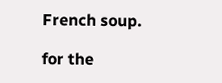French soup.

for the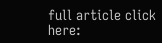full article click here: